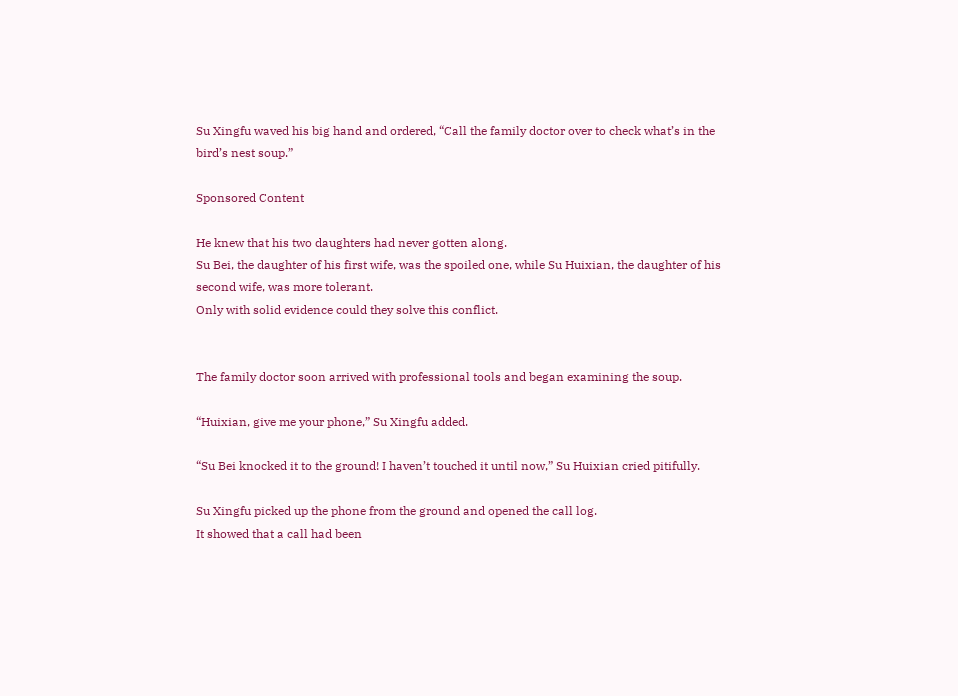Su Xingfu waved his big hand and ordered, “Call the family doctor over to check what’s in the bird’s nest soup.”

Sponsored Content

He knew that his two daughters had never gotten along.
Su Bei, the daughter of his first wife, was the spoiled one, while Su Huixian, the daughter of his second wife, was more tolerant.
Only with solid evidence could they solve this conflict.


The family doctor soon arrived with professional tools and began examining the soup.

“Huixian, give me your phone,” Su Xingfu added.

“Su Bei knocked it to the ground! I haven’t touched it until now,” Su Huixian cried pitifully.

Su Xingfu picked up the phone from the ground and opened the call log.
It showed that a call had been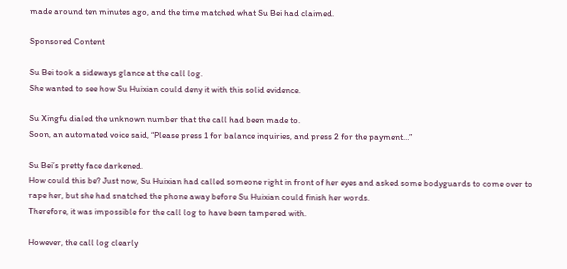made around ten minutes ago, and the time matched what Su Bei had claimed.

Sponsored Content

Su Bei took a sideways glance at the call log.
She wanted to see how Su Huixian could deny it with this solid evidence.

Su Xingfu dialed the unknown number that the call had been made to.
Soon, an automated voice said, “Please press 1 for balance inquiries, and press 2 for the payment…”

Su Bei’s pretty face darkened.
How could this be? Just now, Su Huixian had called someone right in front of her eyes and asked some bodyguards to come over to rape her, but she had snatched the phone away before Su Huixian could finish her words.
Therefore, it was impossible for the call log to have been tampered with.

However, the call log clearly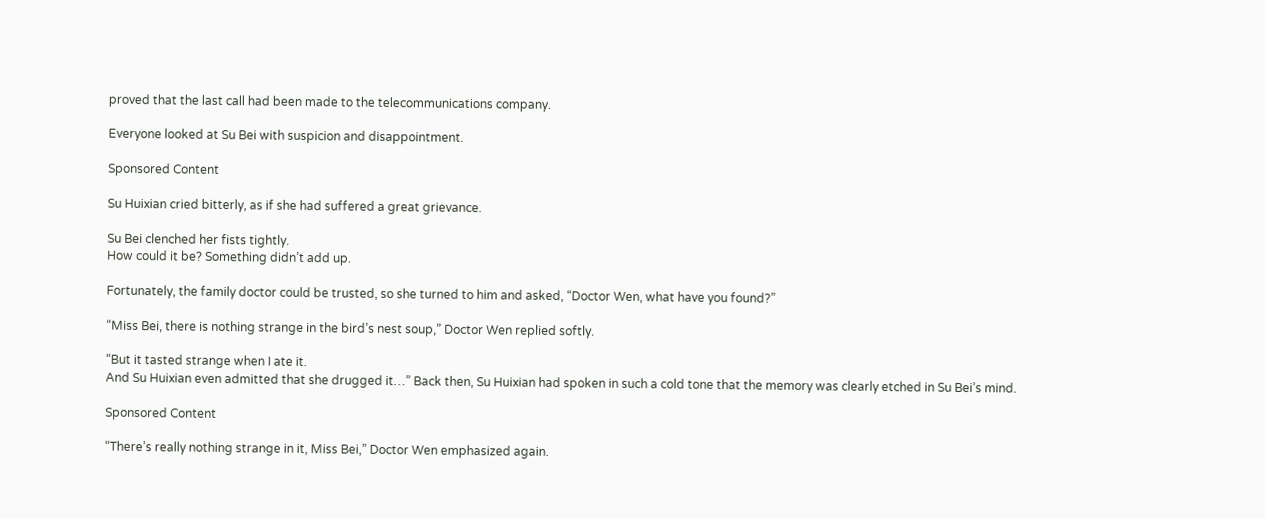proved that the last call had been made to the telecommunications company.

Everyone looked at Su Bei with suspicion and disappointment.

Sponsored Content

Su Huixian cried bitterly, as if she had suffered a great grievance.

Su Bei clenched her fists tightly.
How could it be? Something didn’t add up.

Fortunately, the family doctor could be trusted, so she turned to him and asked, “Doctor Wen, what have you found?”

“Miss Bei, there is nothing strange in the bird’s nest soup,” Doctor Wen replied softly.

“But it tasted strange when I ate it.
And Su Huixian even admitted that she drugged it…” Back then, Su Huixian had spoken in such a cold tone that the memory was clearly etched in Su Bei’s mind.

Sponsored Content

“There’s really nothing strange in it, Miss Bei,” Doctor Wen emphasized again.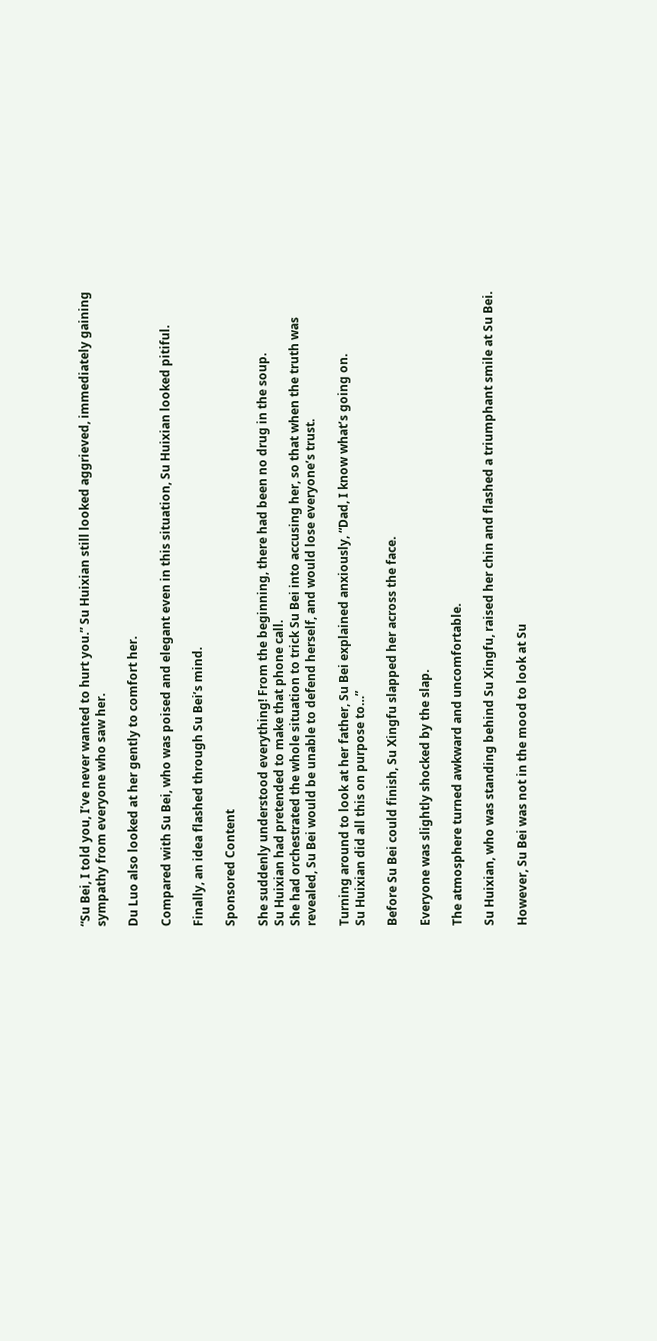“Su Bei, I told you, I’ve never wanted to hurt you.” Su Huixian still looked aggrieved, immediately gaining sympathy from everyone who saw her.

Du Luo also looked at her gently to comfort her.

Compared with Su Bei, who was poised and elegant even in this situation, Su Huixian looked pitiful.

Finally, an idea flashed through Su Bei’s mind.

Sponsored Content

She suddenly understood everything! From the beginning, there had been no drug in the soup.
Su Huixian had pretended to make that phone call.
She had orchestrated the whole situation to trick Su Bei into accusing her, so that when the truth was revealed, Su Bei would be unable to defend herself, and would lose everyone’s trust.

Turning around to look at her father, Su Bei explained anxiously, “Dad, I know what’s going on.
Su Huixian did all this on purpose to…”

Before Su Bei could finish, Su Xingfu slapped her across the face.

Everyone was slightly shocked by the slap.

The atmosphere turned awkward and uncomfortable.

Su Huixian, who was standing behind Su Xingfu, raised her chin and flashed a triumphant smile at Su Bei.

However, Su Bei was not in the mood to look at Su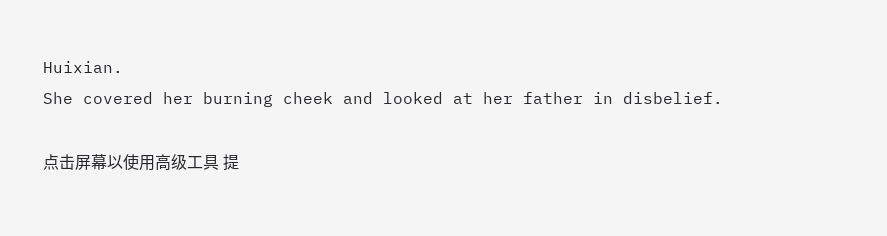Huixian.
She covered her burning cheek and looked at her father in disbelief.

点击屏幕以使用高级工具 提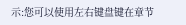示:您可以使用左右键盘键在章节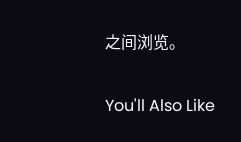之间浏览。

You'll Also Like